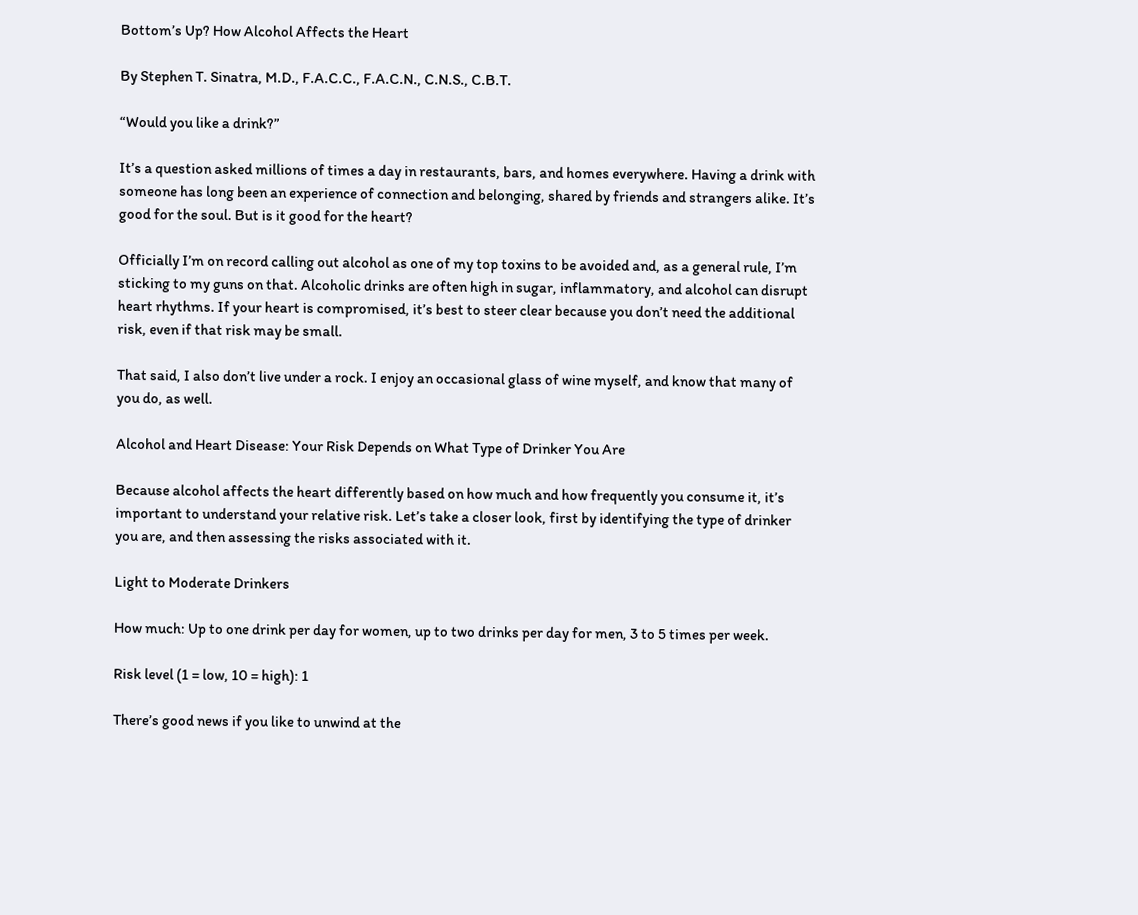Bottom’s Up? How Alcohol Affects the Heart

By Stephen T. Sinatra, M.D., F.A.C.C., F.A.C.N., C.N.S., C.B.T.

“Would you like a drink?”

It’s a question asked millions of times a day in restaurants, bars, and homes everywhere. Having a drink with someone has long been an experience of connection and belonging, shared by friends and strangers alike. It’s good for the soul. But is it good for the heart?

Officially I’m on record calling out alcohol as one of my top toxins to be avoided and, as a general rule, I’m sticking to my guns on that. Alcoholic drinks are often high in sugar, inflammatory, and alcohol can disrupt heart rhythms. If your heart is compromised, it’s best to steer clear because you don’t need the additional risk, even if that risk may be small.

That said, I also don’t live under a rock. I enjoy an occasional glass of wine myself, and know that many of you do, as well.

Alcohol and Heart Disease: Your Risk Depends on What Type of Drinker You Are

Because alcohol affects the heart differently based on how much and how frequently you consume it, it’s important to understand your relative risk. Let’s take a closer look, first by identifying the type of drinker you are, and then assessing the risks associated with it.

Light to Moderate Drinkers

How much: Up to one drink per day for women, up to two drinks per day for men, 3 to 5 times per week.

Risk level (1 = low, 10 = high): 1

There’s good news if you like to unwind at the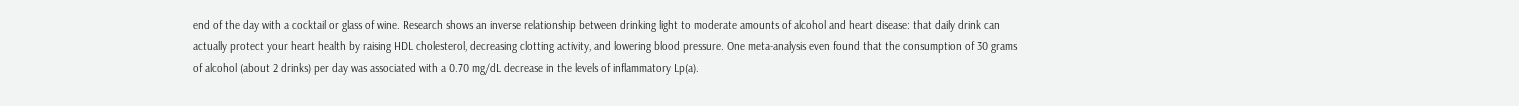end of the day with a cocktail or glass of wine. Research shows an inverse relationship between drinking light to moderate amounts of alcohol and heart disease: that daily drink can actually protect your heart health by raising HDL cholesterol, decreasing clotting activity, and lowering blood pressure. One meta-analysis even found that the consumption of 30 grams of alcohol (about 2 drinks) per day was associated with a 0.70 mg/dL decrease in the levels of inflammatory Lp(a).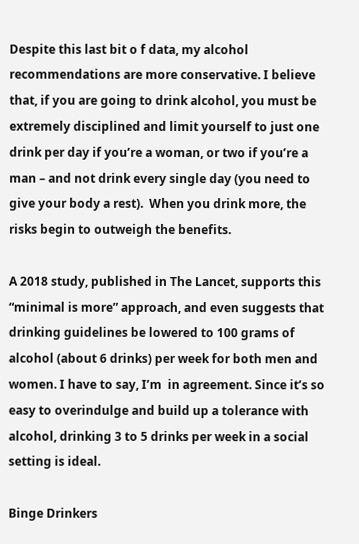Despite this last bit o f data, my alcohol recommendations are more conservative. I believe that, if you are going to drink alcohol, you must be extremely disciplined and limit yourself to just one drink per day if you’re a woman, or two if you’re a man – and not drink every single day (you need to give your body a rest).  When you drink more, the risks begin to outweigh the benefits.

A 2018 study, published in The Lancet, supports this “minimal is more” approach, and even suggests that drinking guidelines be lowered to 100 grams of alcohol (about 6 drinks) per week for both men and women. I have to say, I’m  in agreement. Since it’s so easy to overindulge and build up a tolerance with alcohol, drinking 3 to 5 drinks per week in a social setting is ideal.

Binge Drinkers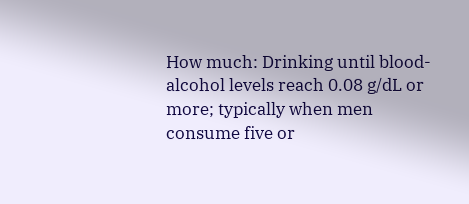How much: Drinking until blood-alcohol levels reach 0.08 g/dL or more; typically when men consume five or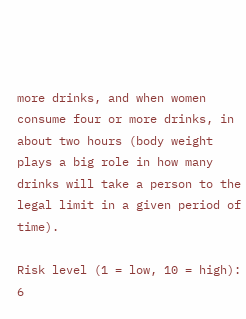more drinks, and when women consume four or more drinks, in about two hours (body weight plays a big role in how many drinks will take a person to the legal limit in a given period of time).

Risk level (1 = low, 10 = high):  6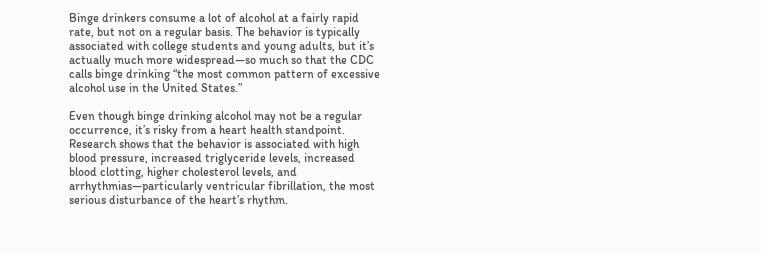Binge drinkers consume a lot of alcohol at a fairly rapid rate, but not on a regular basis. The behavior is typically associated with college students and young adults, but it’s actually much more widespread—so much so that the CDC calls binge drinking “the most common pattern of excessive alcohol use in the United States.”

Even though binge drinking alcohol may not be a regular occurrence, it’s risky from a heart health standpoint. Research shows that the behavior is associated with high blood pressure, increased triglyceride levels, increased blood clotting, higher cholesterol levels, and arrhythmias—particularly ventricular fibrillation, the most serious disturbance of the heart’s rhythm.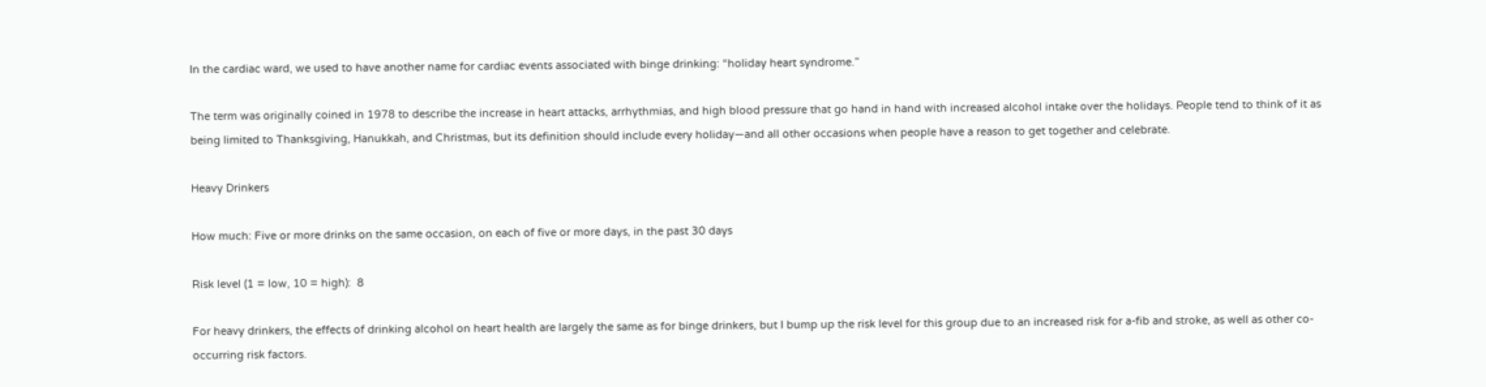In the cardiac ward, we used to have another name for cardiac events associated with binge drinking: “holiday heart syndrome.”

The term was originally coined in 1978 to describe the increase in heart attacks, arrhythmias, and high blood pressure that go hand in hand with increased alcohol intake over the holidays. People tend to think of it as being limited to Thanksgiving, Hanukkah, and Christmas, but its definition should include every holiday—and all other occasions when people have a reason to get together and celebrate.

Heavy Drinkers

How much: Five or more drinks on the same occasion, on each of five or more days, in the past 30 days

Risk level (1 = low, 10 = high):  8

For heavy drinkers, the effects of drinking alcohol on heart health are largely the same as for binge drinkers, but I bump up the risk level for this group due to an increased risk for a-fib and stroke, as well as other co-occurring risk factors.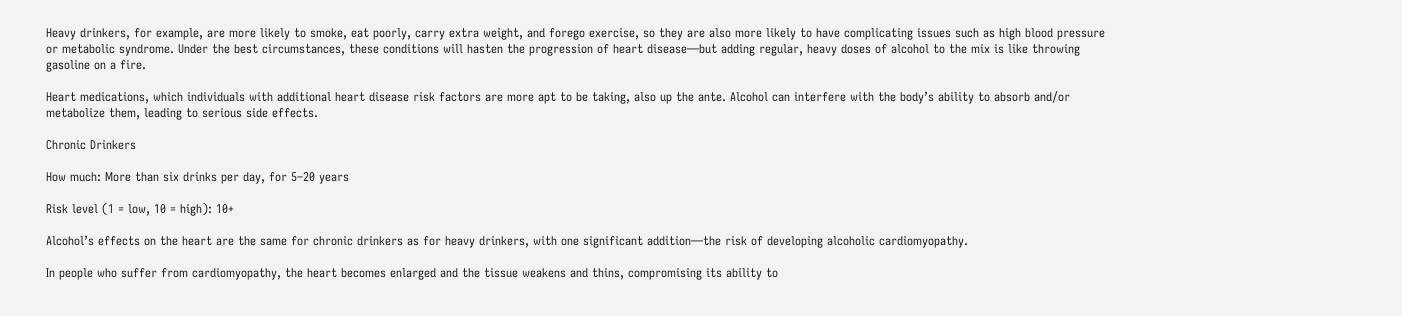Heavy drinkers, for example, are more likely to smoke, eat poorly, carry extra weight, and forego exercise, so they are also more likely to have complicating issues such as high blood pressure or metabolic syndrome. Under the best circumstances, these conditions will hasten the progression of heart disease—but adding regular, heavy doses of alcohol to the mix is like throwing gasoline on a fire.

Heart medications, which individuals with additional heart disease risk factors are more apt to be taking, also up the ante. Alcohol can interfere with the body’s ability to absorb and/or metabolize them, leading to serious side effects.

Chronic Drinkers

How much: More than six drinks per day, for 5–20 years

Risk level (1 = low, 10 = high): 10+

Alcohol’s effects on the heart are the same for chronic drinkers as for heavy drinkers, with one significant addition—the risk of developing alcoholic cardiomyopathy.

In people who suffer from cardiomyopathy, the heart becomes enlarged and the tissue weakens and thins, compromising its ability to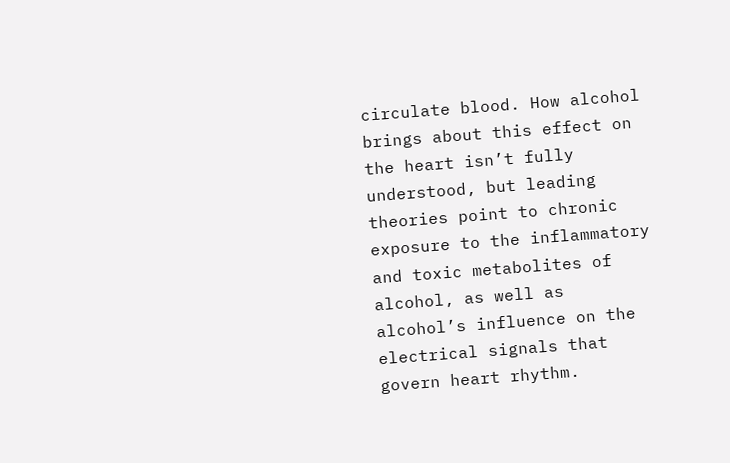circulate blood. How alcohol brings about this effect on the heart isn’t fully understood, but leading theories point to chronic exposure to the inflammatory and toxic metabolites of alcohol, as well as alcohol’s influence on the electrical signals that govern heart rhythm.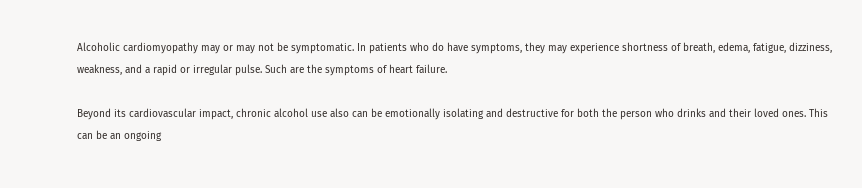Alcoholic cardiomyopathy may or may not be symptomatic. In patients who do have symptoms, they may experience shortness of breath, edema, fatigue, dizziness, weakness, and a rapid or irregular pulse. Such are the symptoms of heart failure.

Beyond its cardiovascular impact, chronic alcohol use also can be emotionally isolating and destructive for both the person who drinks and their loved ones. This can be an ongoing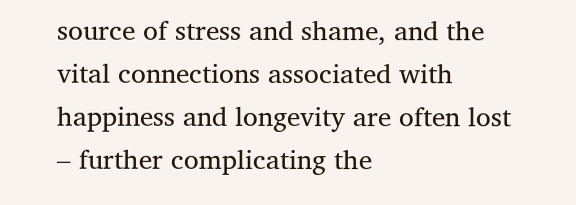source of stress and shame, and the vital connections associated with happiness and longevity are often lost – further complicating the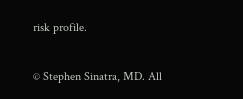risk profile.


© Stephen Sinatra, MD. All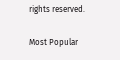rights reserved.

Most Popular